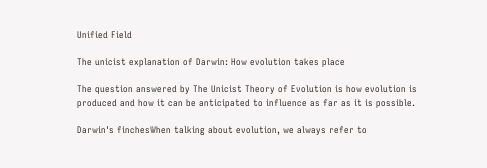Unified Field

The unicist explanation of Darwin: How evolution takes place

The question answered by The Unicist Theory of Evolution is how evolution is produced and how it can be anticipated to influence as far as it is possible.

Darwin's finchesWhen talking about evolution, we always refer to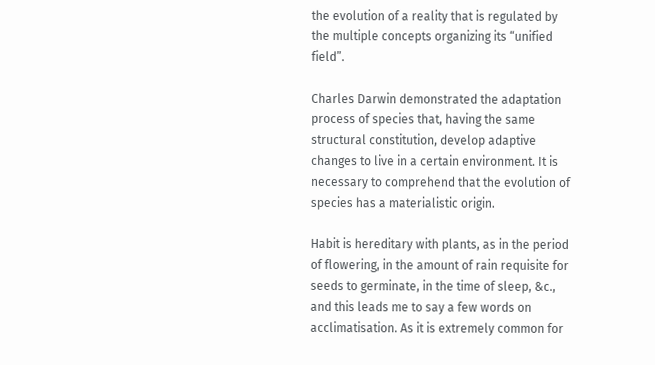the evolution of a reality that is regulated by the multiple concepts organizing its “unified field”.

Charles Darwin demonstrated the adaptation process of species that, having the same structural constitution, develop adaptive changes to live in a certain environment. It is necessary to comprehend that the evolution of species has a materialistic origin.

Habit is hereditary with plants, as in the period of flowering, in the amount of rain requisite for seeds to germinate, in the time of sleep, &c., and this leads me to say a few words on acclimatisation. As it is extremely common for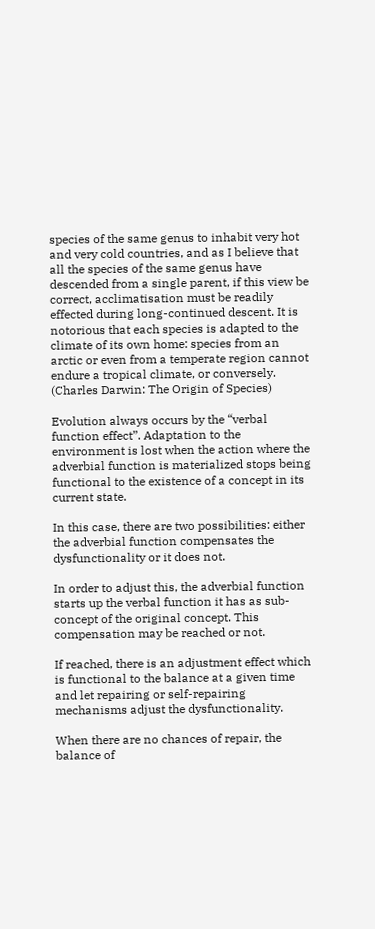species of the same genus to inhabit very hot and very cold countries, and as I believe that all the species of the same genus have descended from a single parent, if this view be correct, acclimatisation must be readily effected during long-continued descent. It is notorious that each species is adapted to the climate of its own home: species from an arctic or even from a temperate region cannot endure a tropical climate, or conversely. (Charles Darwin: The Origin of Species)

Evolution always occurs by the “verbal function effect”. Adaptation to the environment is lost when the action where the adverbial function is materialized stops being functional to the existence of a concept in its current state.

In this case, there are two possibilities: either the adverbial function compensates the dysfunctionality or it does not.

In order to adjust this, the adverbial function starts up the verbal function it has as sub-concept of the original concept. This compensation may be reached or not.

If reached, there is an adjustment effect which is functional to the balance at a given time and let repairing or self-repairing mechanisms adjust the dysfunctionality.

When there are no chances of repair, the balance of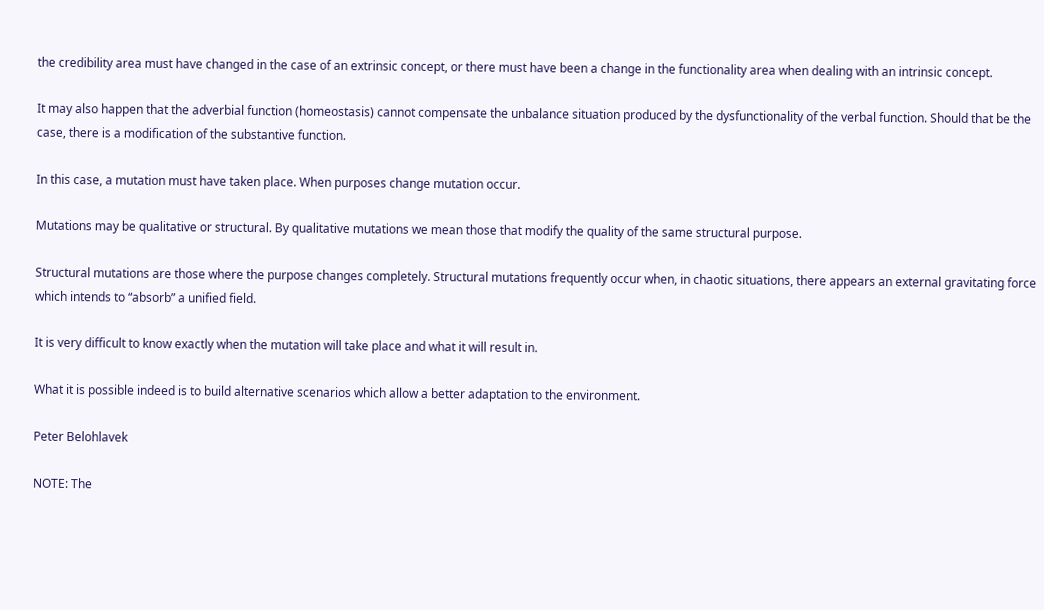the credibility area must have changed in the case of an extrinsic concept, or there must have been a change in the functionality area when dealing with an intrinsic concept.

It may also happen that the adverbial function (homeostasis) cannot compensate the unbalance situation produced by the dysfunctionality of the verbal function. Should that be the case, there is a modification of the substantive function.

In this case, a mutation must have taken place. When purposes change mutation occur.

Mutations may be qualitative or structural. By qualitative mutations we mean those that modify the quality of the same structural purpose.

Structural mutations are those where the purpose changes completely. Structural mutations frequently occur when, in chaotic situations, there appears an external gravitating force which intends to “absorb” a unified field.

It is very difficult to know exactly when the mutation will take place and what it will result in.

What it is possible indeed is to build alternative scenarios which allow a better adaptation to the environment.

Peter Belohlavek

NOTE: The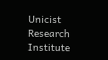Unicist Research Institute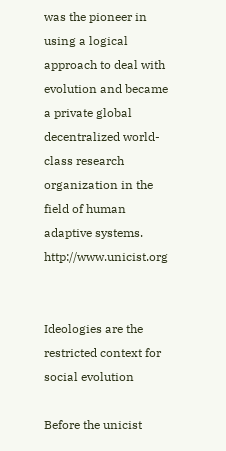was the pioneer in using a logical approach to deal with evolution and became a private global decentralized world-class research organization in the field of human adaptive systems.  http://www.unicist.org


Ideologies are the restricted context for social evolution

Before the unicist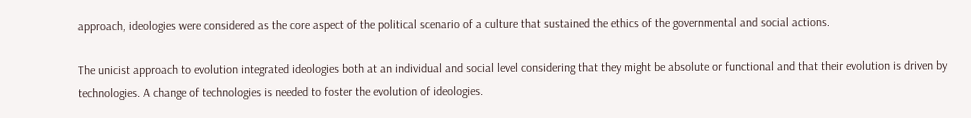approach, ideologies were considered as the core aspect of the political scenario of a culture that sustained the ethics of the governmental and social actions.

The unicist approach to evolution integrated ideologies both at an individual and social level considering that they might be absolute or functional and that their evolution is driven by technologies. A change of technologies is needed to foster the evolution of ideologies.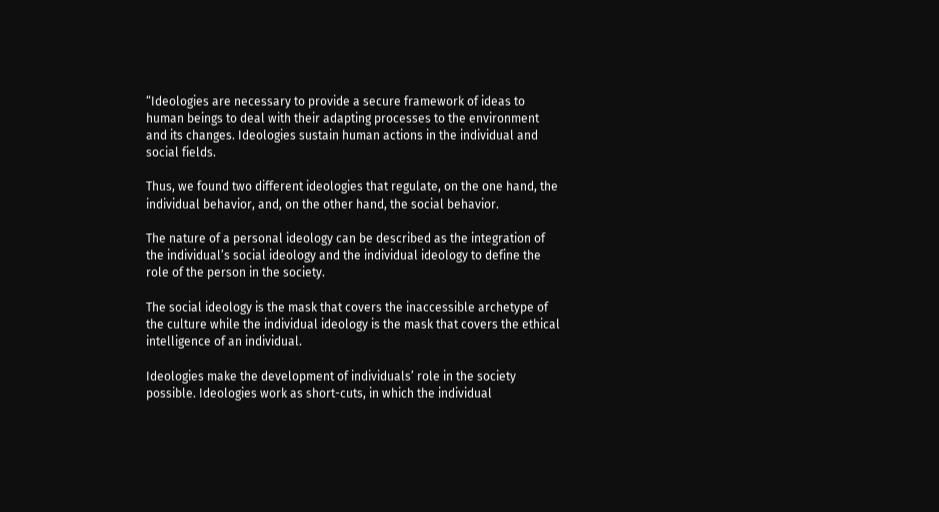“Ideologies are necessary to provide a secure framework of ideas to human beings to deal with their adapting processes to the environment and its changes. Ideologies sustain human actions in the individual and social fields.

Thus, we found two different ideologies that regulate, on the one hand, the individual behavior, and, on the other hand, the social behavior.

The nature of a personal ideology can be described as the integration of the individual’s social ideology and the individual ideology to define the role of the person in the society.

The social ideology is the mask that covers the inaccessible archetype of the culture while the individual ideology is the mask that covers the ethical intelligence of an individual.

Ideologies make the development of individuals’ role in the society possible. Ideologies work as short-cuts, in which the individual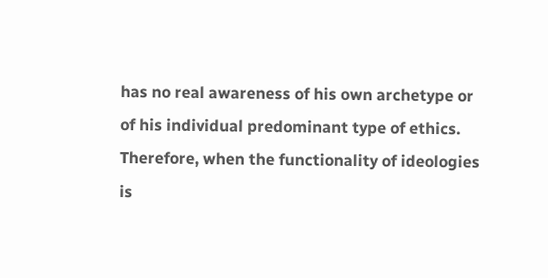has no real awareness of his own archetype or of his individual predominant type of ethics. Therefore, when the functionality of ideologies is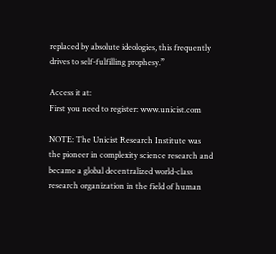replaced by absolute ideologies, this frequently drives to self-fulfilling prophesy.”

Access it at:
First you need to register: www.unicist.com

NOTE: The Unicist Research Institute was the pioneer in complexity science research and became a global decentralized world-class research organization in the field of human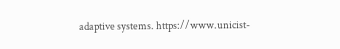adaptive systems. https://www.unicist-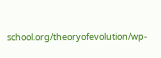school.org/theoryofevolution/wp-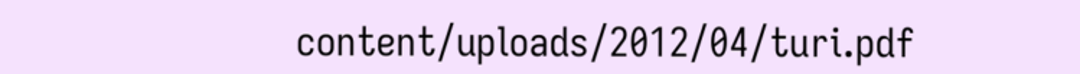content/uploads/2012/04/turi.pdf